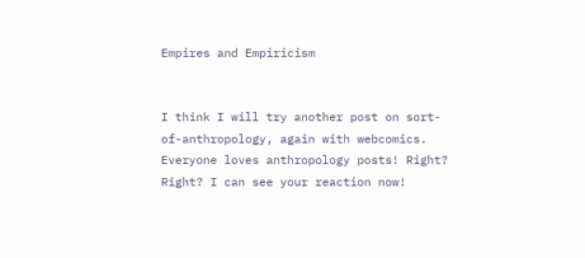Empires and Empiricism


I think I will try another post on sort-of-anthropology, again with webcomics. Everyone loves anthropology posts! Right? Right? I can see your reaction now!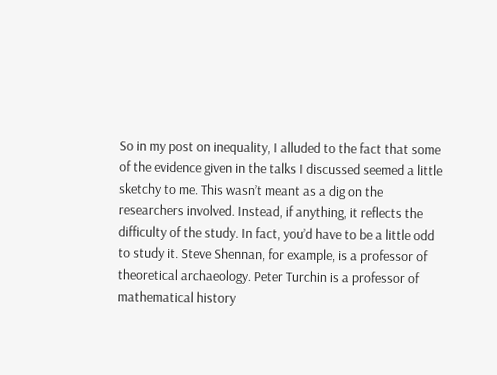So in my post on inequality, I alluded to the fact that some of the evidence given in the talks I discussed seemed a little sketchy to me. This wasn’t meant as a dig on the researchers involved. Instead, if anything, it reflects the difficulty of the study. In fact, you’d have to be a little odd to study it. Steve Shennan, for example, is a professor of theoretical archaeology. Peter Turchin is a professor of mathematical history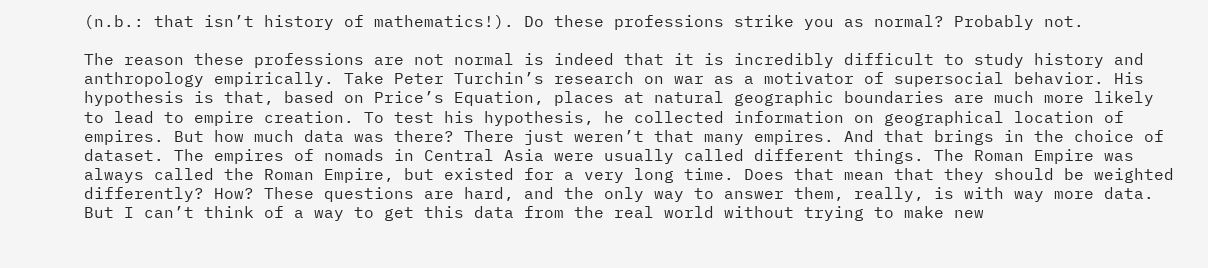(n.b.: that isn’t history of mathematics!). Do these professions strike you as normal? Probably not.

The reason these professions are not normal is indeed that it is incredibly difficult to study history and anthropology empirically. Take Peter Turchin’s research on war as a motivator of supersocial behavior. His hypothesis is that, based on Price’s Equation, places at natural geographic boundaries are much more likely to lead to empire creation. To test his hypothesis, he collected information on geographical location of empires. But how much data was there? There just weren’t that many empires. And that brings in the choice of dataset. The empires of nomads in Central Asia were usually called different things. The Roman Empire was always called the Roman Empire, but existed for a very long time. Does that mean that they should be weighted differently? How? These questions are hard, and the only way to answer them, really, is with way more data. But I can’t think of a way to get this data from the real world without trying to make new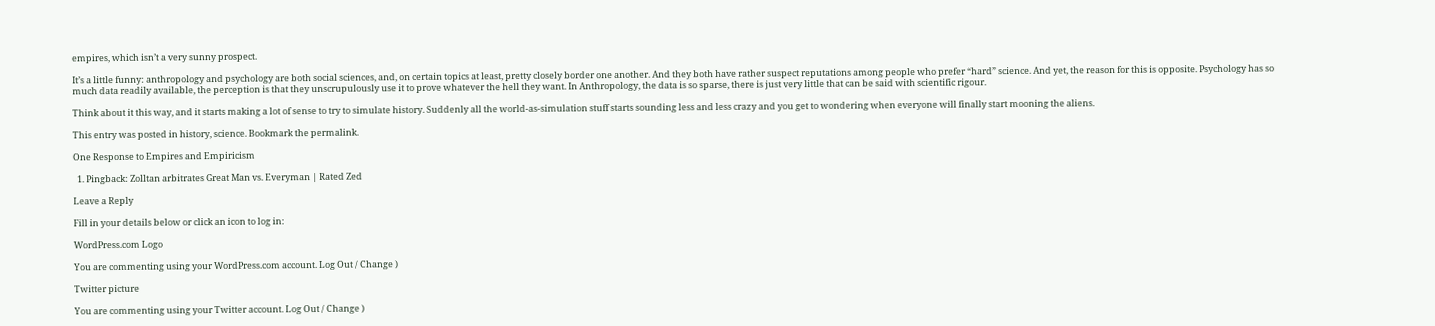empires, which isn’t a very sunny prospect.

It’s a little funny: anthropology and psychology are both social sciences, and, on certain topics at least, pretty closely border one another. And they both have rather suspect reputations among people who prefer “hard” science. And yet, the reason for this is opposite. Psychology has so much data readily available, the perception is that they unscrupulously use it to prove whatever the hell they want. In Anthropology, the data is so sparse, there is just very little that can be said with scientific rigour.

Think about it this way, and it starts making a lot of sense to try to simulate history. Suddenly all the world-as-simulation stuff starts sounding less and less crazy and you get to wondering when everyone will finally start mooning the aliens.

This entry was posted in history, science. Bookmark the permalink.

One Response to Empires and Empiricism

  1. Pingback: Zolltan arbitrates Great Man vs. Everyman | Rated Zed

Leave a Reply

Fill in your details below or click an icon to log in:

WordPress.com Logo

You are commenting using your WordPress.com account. Log Out / Change )

Twitter picture

You are commenting using your Twitter account. Log Out / Change )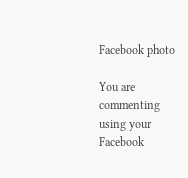Facebook photo

You are commenting using your Facebook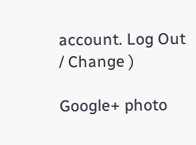account. Log Out / Change )

Google+ photo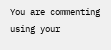You are commenting using your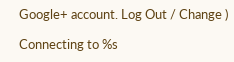Google+ account. Log Out / Change )

Connecting to %s